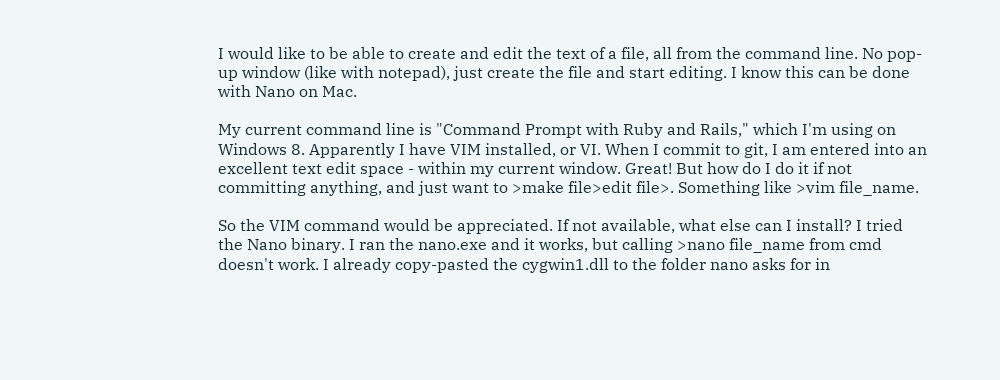I would like to be able to create and edit the text of a file, all from the command line. No pop-up window (like with notepad), just create the file and start editing. I know this can be done with Nano on Mac.

My current command line is "Command Prompt with Ruby and Rails," which I'm using on Windows 8. Apparently I have VIM installed, or VI. When I commit to git, I am entered into an excellent text edit space - within my current window. Great! But how do I do it if not committing anything, and just want to >make file>edit file>. Something like >vim file_name.

So the VIM command would be appreciated. If not available, what else can I install? I tried the Nano binary. I ran the nano.exe and it works, but calling >nano file_name from cmd doesn't work. I already copy-pasted the cygwin1.dll to the folder nano asks for in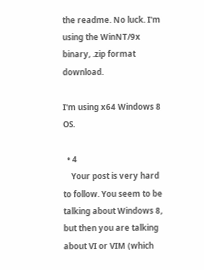the readme. No luck. I'm using the WinNT/9x binary, .zip format download.

I'm using x64 Windows 8 OS.

  • 4
    Your post is very hard to follow. You seem to be talking about Windows 8, but then you are talking about VI or VIM (which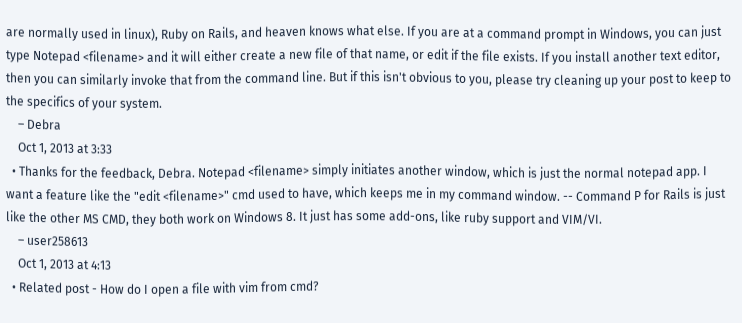are normally used in linux), Ruby on Rails, and heaven knows what else. If you are at a command prompt in Windows, you can just type Notepad <filename> and it will either create a new file of that name, or edit if the file exists. If you install another text editor, then you can similarly invoke that from the command line. But if this isn't obvious to you, please try cleaning up your post to keep to the specifics of your system.
    – Debra
    Oct 1, 2013 at 3:33
  • Thanks for the feedback, Debra. Notepad <filename> simply initiates another window, which is just the normal notepad app. I want a feature like the "edit <filename>" cmd used to have, which keeps me in my command window. -- Command P for Rails is just like the other MS CMD, they both work on Windows 8. It just has some add-ons, like ruby support and VIM/VI.
    – user258613
    Oct 1, 2013 at 4:13
  • Related post - How do I open a file with vim from cmd?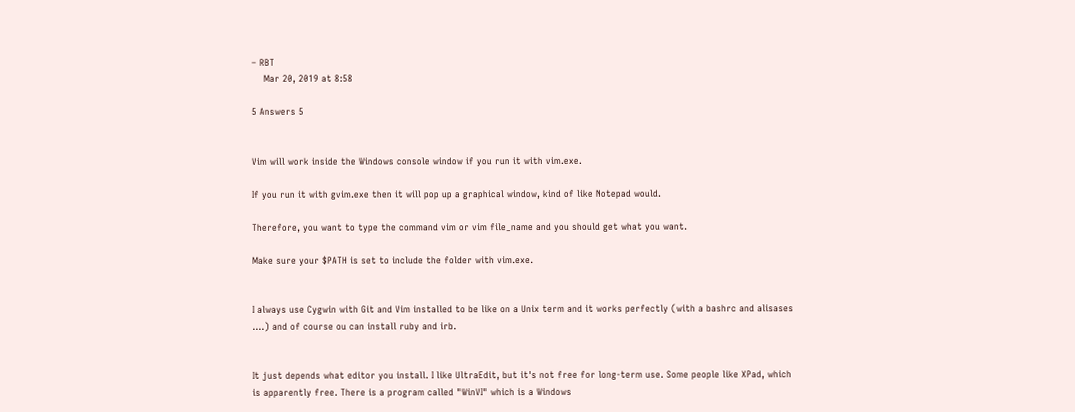– RBT
    Mar 20, 2019 at 8:58

5 Answers 5


Vim will work inside the Windows console window if you run it with vim.exe.

If you run it with gvim.exe then it will pop up a graphical window, kind of like Notepad would.

Therefore, you want to type the command vim or vim file_name and you should get what you want.

Make sure your $PATH is set to include the folder with vim.exe.


I always use Cygwin with Git and Vim installed to be like on a Unix term and it works perfectly (with a bashrc and alisases ....) and of course ou can install ruby and irb.


It just depends what editor you install. I like UltraEdit, but it's not free for long-term use. Some people like XPad, which is apparently free. There is a program called "WinVI" which is a Windows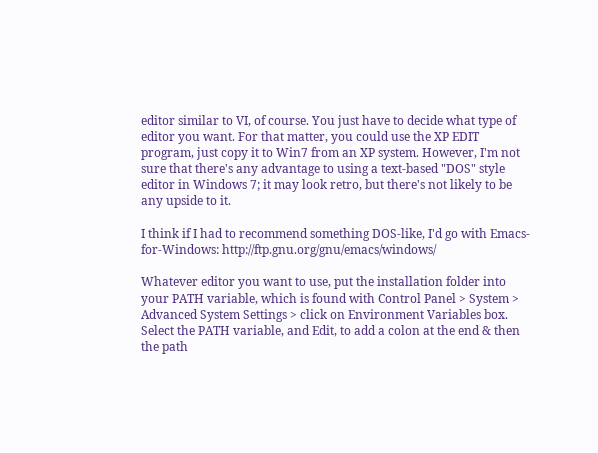editor similar to VI, of course. You just have to decide what type of editor you want. For that matter, you could use the XP EDIT program, just copy it to Win7 from an XP system. However, I'm not sure that there's any advantage to using a text-based "DOS" style editor in Windows 7; it may look retro, but there's not likely to be any upside to it.

I think if I had to recommend something DOS-like, I'd go with Emacs-for-Windows: http://ftp.gnu.org/gnu/emacs/windows/

Whatever editor you want to use, put the installation folder into your PATH variable, which is found with Control Panel > System > Advanced System Settings > click on Environment Variables box. Select the PATH variable, and Edit, to add a colon at the end & then the path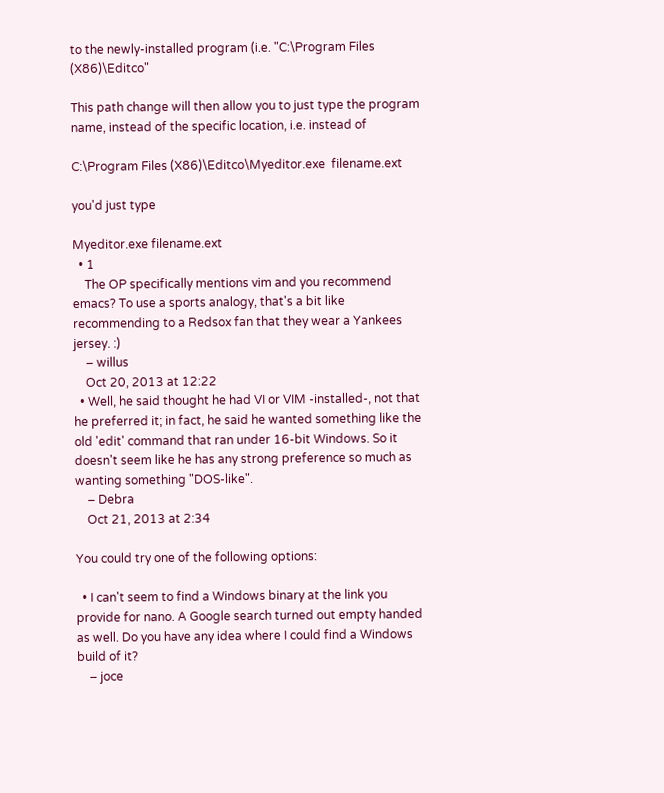to the newly-installed program (i.e. "C:\Program Files (X86)\Editco"

This path change will then allow you to just type the program name, instead of the specific location, i.e. instead of

C:\Program Files (X86)\Editco\Myeditor.exe  filename.ext

you'd just type

Myeditor.exe filename.ext
  • 1
    The OP specifically mentions vim and you recommend emacs? To use a sports analogy, that's a bit like recommending to a Redsox fan that they wear a Yankees jersey. :)
    – willus
    Oct 20, 2013 at 12:22
  • Well, he said thought he had VI or VIM -installed-, not that he preferred it; in fact, he said he wanted something like the old 'edit' command that ran under 16-bit Windows. So it doesn't seem like he has any strong preference so much as wanting something "DOS-like".
    – Debra
    Oct 21, 2013 at 2:34

You could try one of the following options:

  • I can't seem to find a Windows binary at the link you provide for nano. A Google search turned out empty handed as well. Do you have any idea where I could find a Windows build of it?
    – joce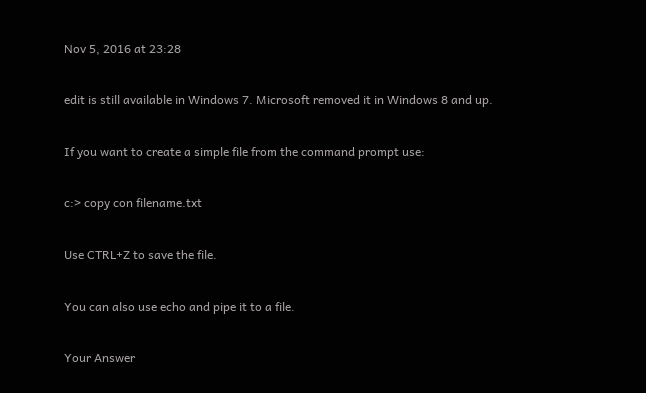Nov 5, 2016 at 23:28

edit is still available in Windows 7. Microsoft removed it in Windows 8 and up.

If you want to create a simple file from the command prompt use:

c:> copy con filename.txt

Use CTRL+Z to save the file.

You can also use echo and pipe it to a file.

Your Answer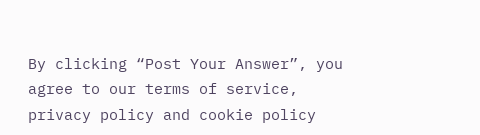By clicking “Post Your Answer”, you agree to our terms of service, privacy policy and cookie policy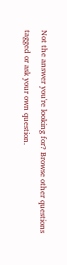Not the answer you're looking for? Browse other questions tagged or ask your own question.